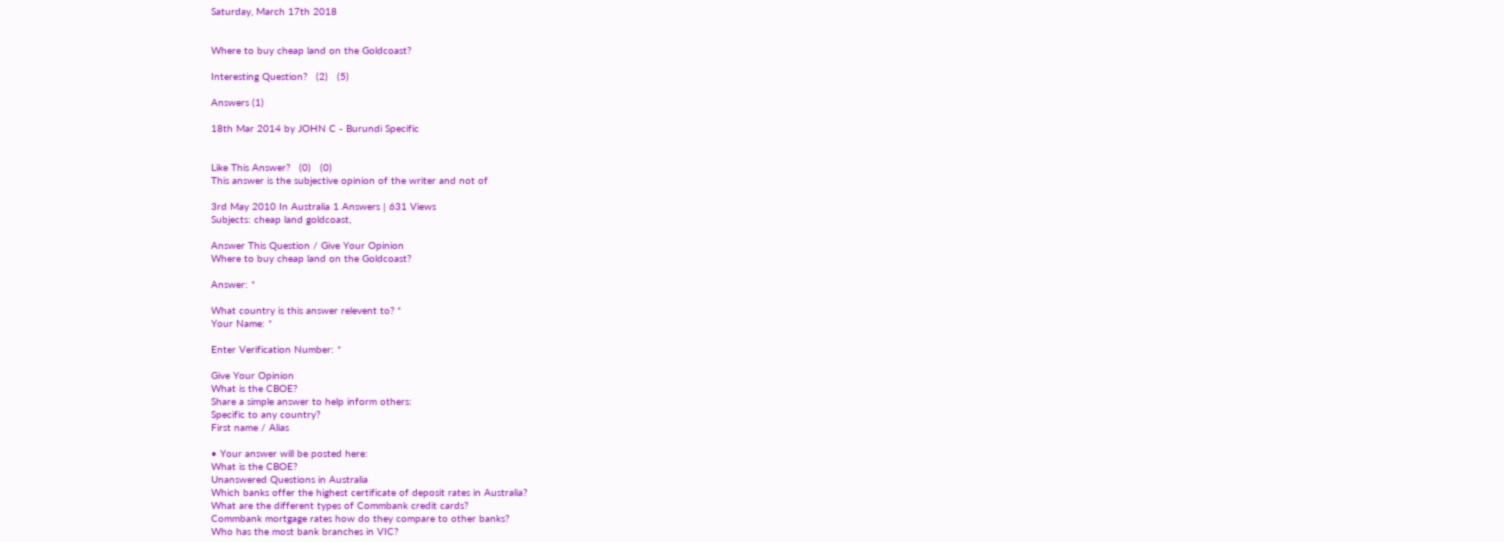Saturday, March 17th 2018


Where to buy cheap land on the Goldcoast?

Interesting Question?   (2)   (5)

Answers (1)

18th Mar 2014 by JOHN C - Burundi Specific


Like This Answer?   (0)   (0)
This answer is the subjective opinion of the writer and not of

3rd May 2010 In Australia 1 Answers | 631 Views
Subjects: cheap land goldcoast,

Answer This Question / Give Your Opinion
Where to buy cheap land on the Goldcoast?

Answer: *

What country is this answer relevent to? *
Your Name: *

Enter Verification Number: *

Give Your Opinion
What is the CBOE?
Share a simple answer to help inform others:
Specific to any country?
First name / Alias

• Your answer will be posted here:
What is the CBOE?
Unanswered Questions in Australia
Which banks offer the highest certificate of deposit rates in Australia?
What are the different types of Commbank credit cards?
Commbank mortgage rates how do they compare to other banks?
Who has the most bank branches in VIC?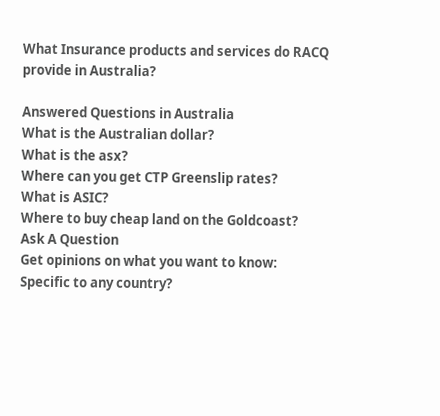What Insurance products and services do RACQ provide in Australia?

Answered Questions in Australia
What is the Australian dollar?
What is the asx?
Where can you get CTP Greenslip rates?
What is ASIC?
Where to buy cheap land on the Goldcoast?
Ask A Question
Get opinions on what you want to know:
Specific to any country?